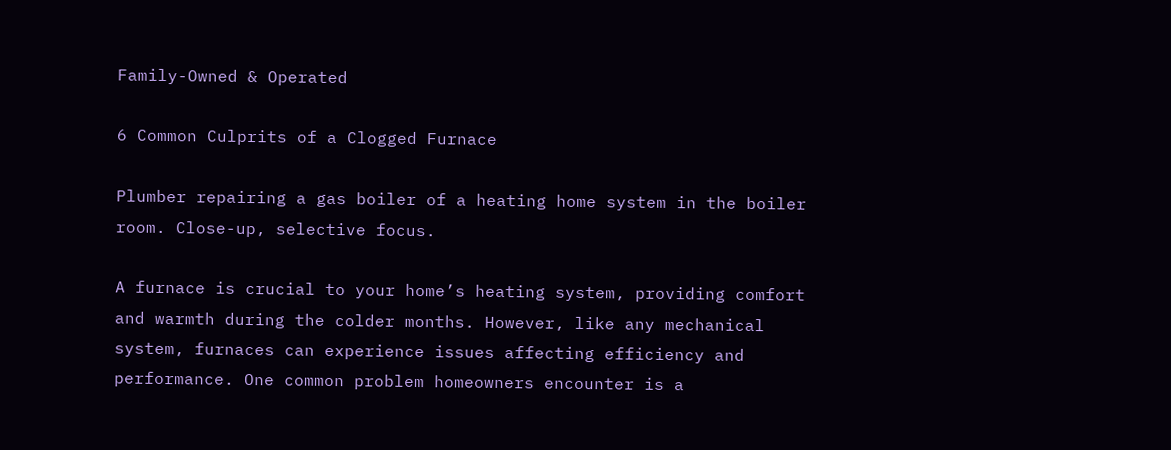Family-Owned & Operated

6 Common Culprits of a Clogged Furnace

Plumber repairing a gas boiler of a heating home system in the boiler room. Close-up, selective focus.

A furnace is crucial to your home’s heating system, providing comfort and warmth during the colder months. However, like any mechanical system, furnaces can experience issues affecting efficiency and performance. One common problem homeowners encounter is a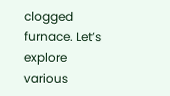clogged furnace. Let’s explore various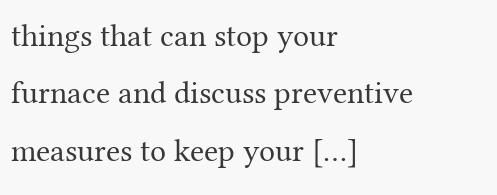things that can stop your furnace and discuss preventive measures to keep your […]